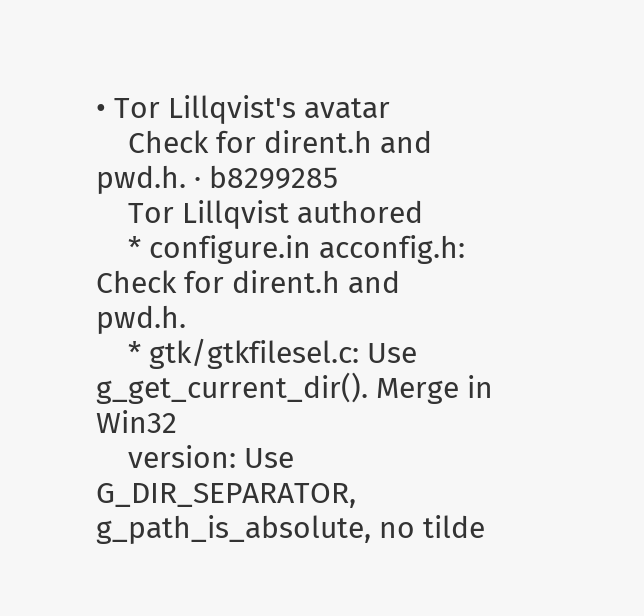• Tor Lillqvist's avatar
    Check for dirent.h and pwd.h. · b8299285
    Tor Lillqvist authored
    * configure.in acconfig.h: Check for dirent.h and pwd.h.
    * gtk/gtkfilesel.c: Use g_get_current_dir(). Merge in Win32
    version: Use G_DIR_SEPARATOR, g_path_is_absolute, no tilde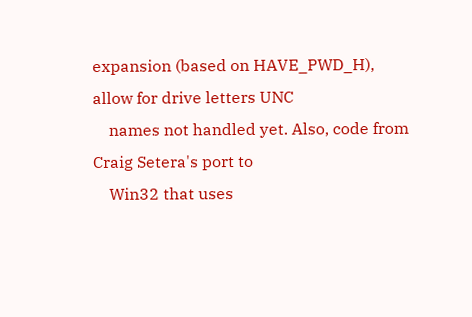expansion (based on HAVE_PWD_H), allow for drive letters UNC
    names not handled yet. Also, code from Craig Setera's port to
    Win32 that uses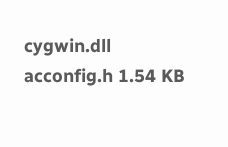cygwin.dll
acconfig.h 1.54 KB